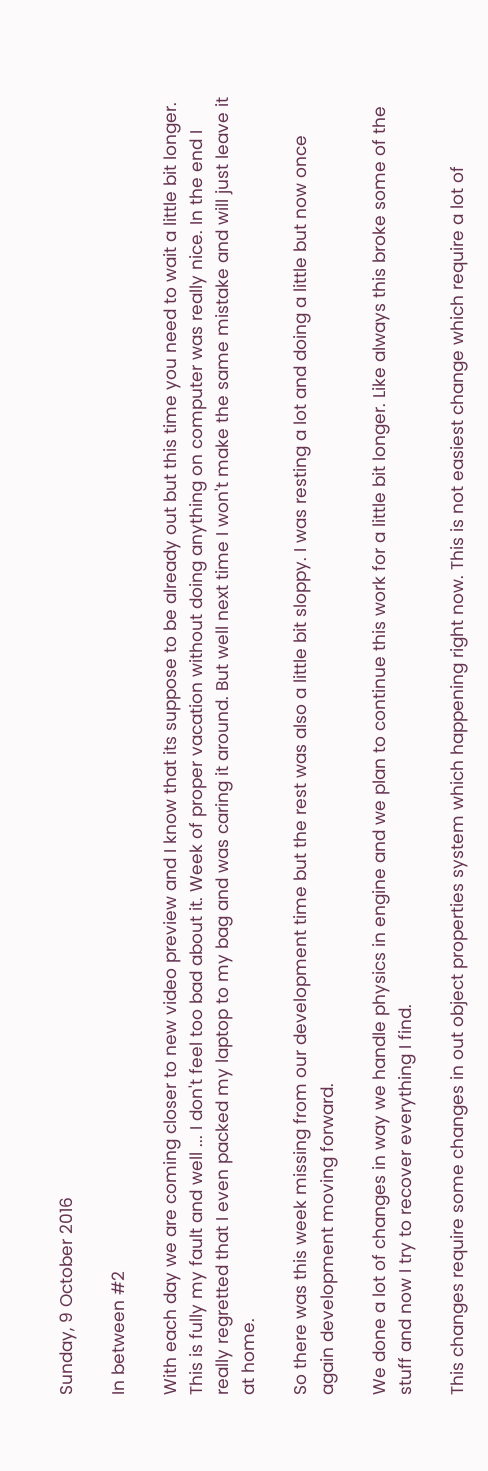Sunday, 9 October 2016

In between #2

With each day we are coming closer to new video preview and I know that its suppose to be already out but this time you need to wait a little bit longer. This is fully my fault and well ... I don't feel too bad about it. Week of proper vacation without doing anything on computer was really nice. In the end I really regretted that I even packed my laptop to my bag and was caring it around. But well next time I won't make the same mistake and will just leave it at home.

So there was this week missing from our development time but the rest was also a little bit sloppy. I was resting a lot and doing a little but now once again development moving forward.

We done a lot of changes in way we handle physics in engine and we plan to continue this work for a little bit longer. Like always this broke some of the stuff and now I try to recover everything I find.

This changes require some changes in out object properties system which happening right now. This is not easiest change which require a lot of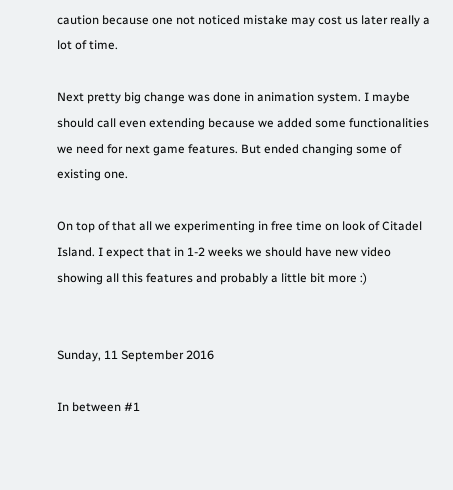caution because one not noticed mistake may cost us later really a lot of time.

Next pretty big change was done in animation system. I maybe should call even extending because we added some functionalities we need for next game features. But ended changing some of existing one.

On top of that all we experimenting in free time on look of Citadel Island. I expect that in 1-2 weeks we should have new video showing all this features and probably a little bit more :)


Sunday, 11 September 2016

In between #1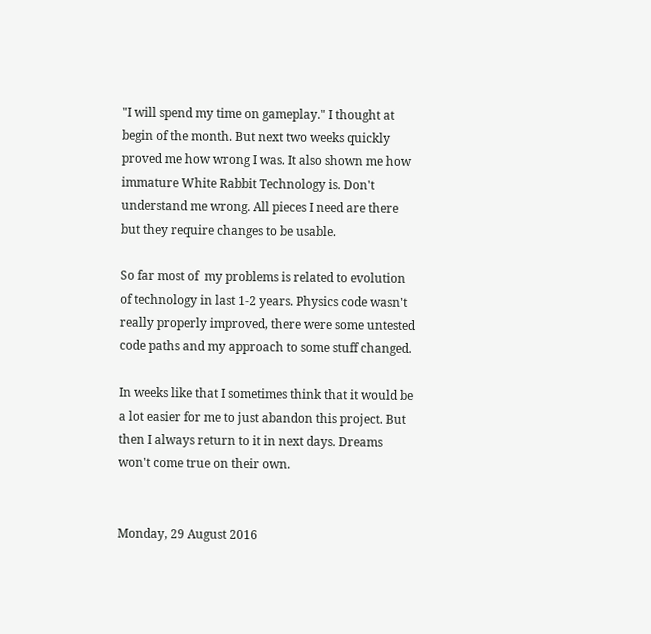"I will spend my time on gameplay." I thought at begin of the month. But next two weeks quickly proved me how wrong I was. It also shown me how immature White Rabbit Technology is. Don't understand me wrong. All pieces I need are there but they require changes to be usable.

So far most of  my problems is related to evolution of technology in last 1-2 years. Physics code wasn't really properly improved, there were some untested code paths and my approach to some stuff changed.

In weeks like that I sometimes think that it would be a lot easier for me to just abandon this project. But then I always return to it in next days. Dreams won't come true on their own.


Monday, 29 August 2016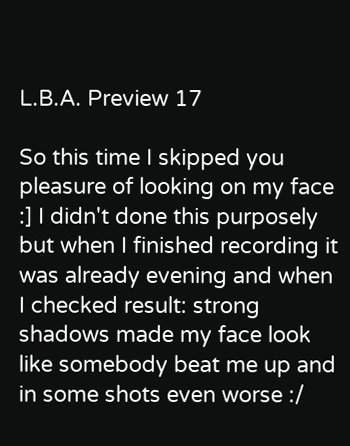L.B.A. Preview 17

So this time I skipped you pleasure of looking on my face :] I didn't done this purposely but when I finished recording it was already evening and when I checked result: strong shadows made my face look like somebody beat me up and in some shots even worse :/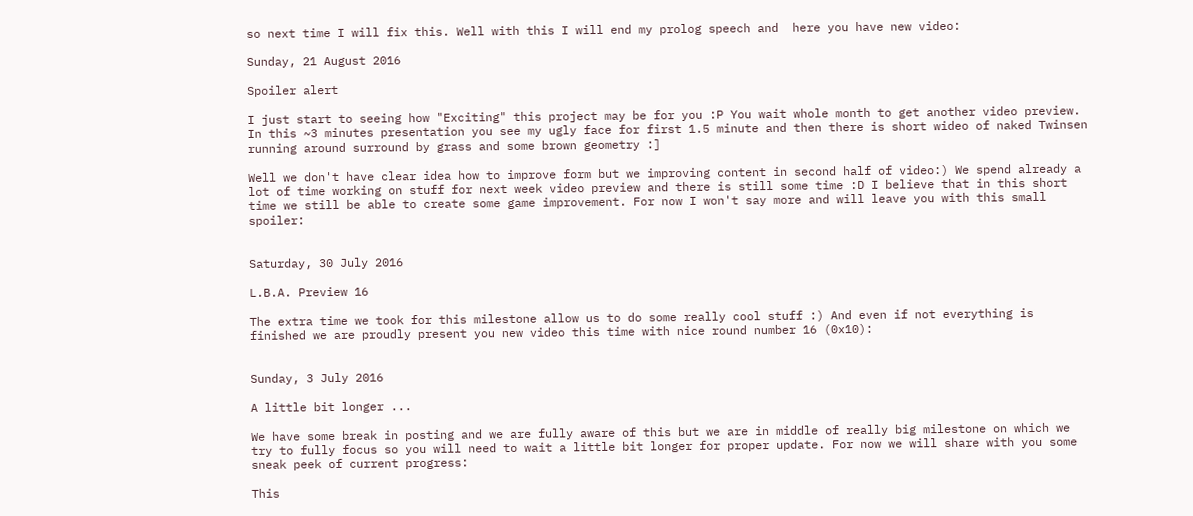so next time I will fix this. Well with this I will end my prolog speech and  here you have new video:

Sunday, 21 August 2016

Spoiler alert

I just start to seeing how "Exciting" this project may be for you :P You wait whole month to get another video preview. In this ~3 minutes presentation you see my ugly face for first 1.5 minute and then there is short wideo of naked Twinsen running around surround by grass and some brown geometry :]

Well we don't have clear idea how to improve form but we improving content in second half of video:) We spend already a lot of time working on stuff for next week video preview and there is still some time :D I believe that in this short time we still be able to create some game improvement. For now I won't say more and will leave you with this small spoiler:


Saturday, 30 July 2016

L.B.A. Preview 16

The extra time we took for this milestone allow us to do some really cool stuff :) And even if not everything is finished we are proudly present you new video this time with nice round number 16 (0x10):


Sunday, 3 July 2016

A little bit longer ...

We have some break in posting and we are fully aware of this but we are in middle of really big milestone on which we try to fully focus so you will need to wait a little bit longer for proper update. For now we will share with you some sneak peek of current progress:

This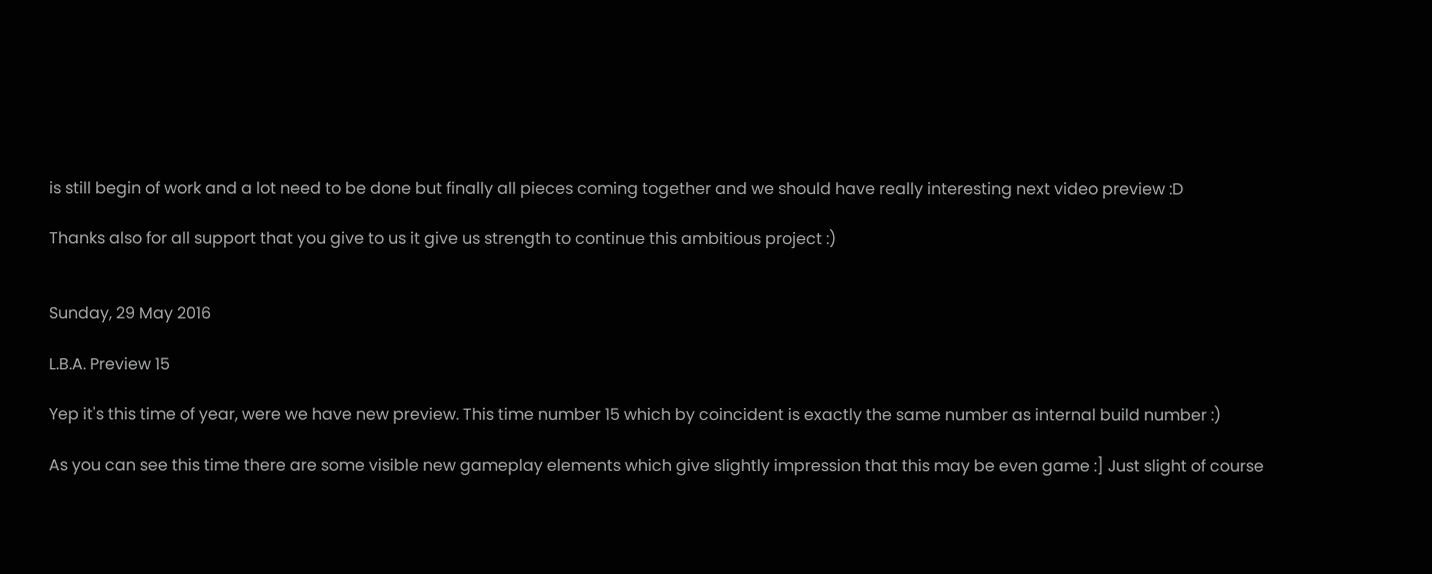is still begin of work and a lot need to be done but finally all pieces coming together and we should have really interesting next video preview :D

Thanks also for all support that you give to us it give us strength to continue this ambitious project :)


Sunday, 29 May 2016

L.B.A. Preview 15

Yep it's this time of year, were we have new preview. This time number 15 which by coincident is exactly the same number as internal build number :)

As you can see this time there are some visible new gameplay elements which give slightly impression that this may be even game :] Just slight of course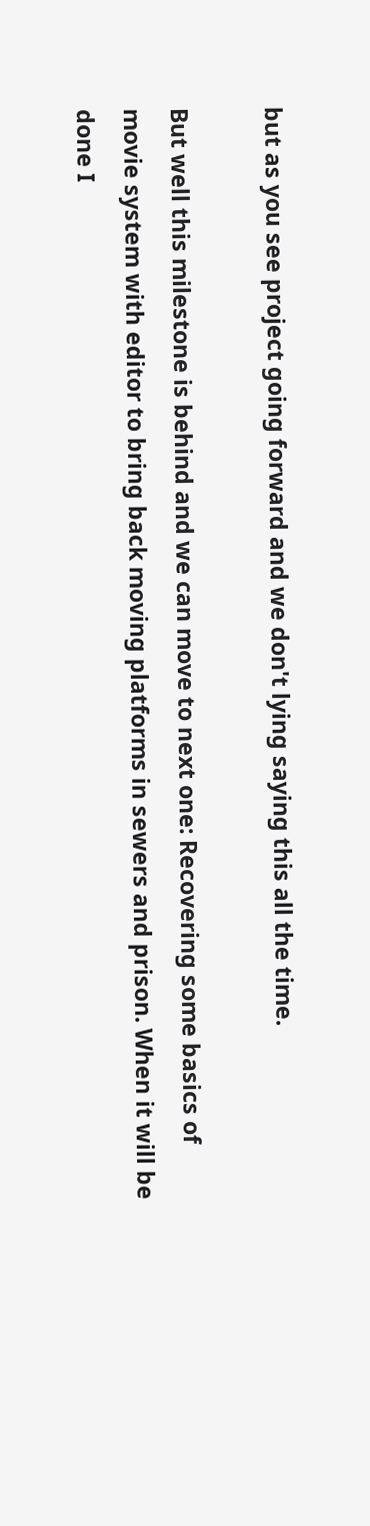but as you see project going forward and we don't lying saying this all the time.

But well this milestone is behind and we can move to next one: Recovering some basics of movie system with editor to bring back moving platforms in sewers and prison. When it will be done I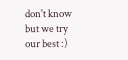don't know but we try our best :)